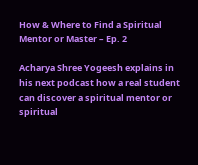How & Where to Find a Spiritual Mentor or Master – Ep. 2

Acharya Shree Yogeesh explains in his next podcast how a real student can discover a spiritual mentor or spiritual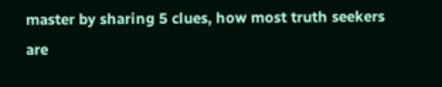master by sharing 5 clues, how most truth seekers are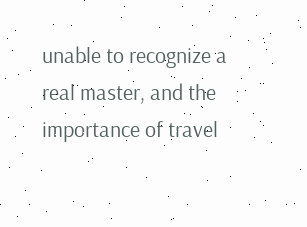unable to recognize a real master, and the importance of travel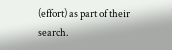(effort) as part of their search.